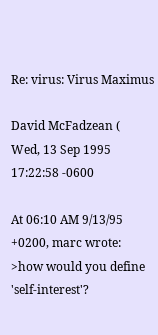Re: virus: Virus Maximus

David McFadzean (
Wed, 13 Sep 1995 17:22:58 -0600

At 06:10 AM 9/13/95 +0200, marc wrote:
>how would you define 'self-interest'?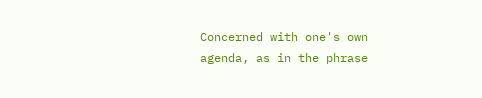Concerned with one's own agenda, as in the phrase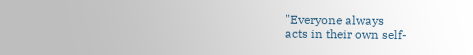"Everyone always
acts in their own self-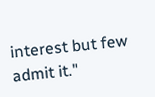interest but few admit it."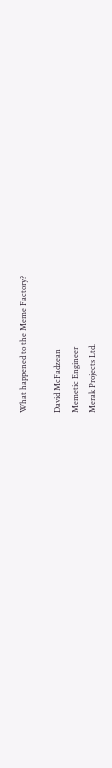What happened to the Meme Factory?

David McFadzean
Memetic Engineer
Merak Projects Ltd.